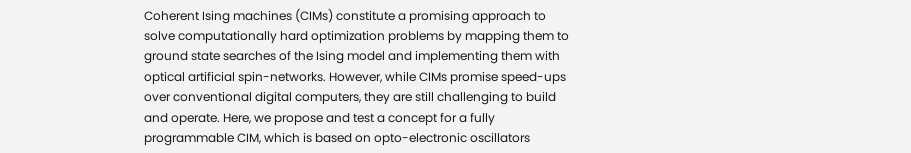Coherent Ising machines (CIMs) constitute a promising approach to solve computationally hard optimization problems by mapping them to ground state searches of the Ising model and implementing them with optical artificial spin-networks. However, while CIMs promise speed-ups over conventional digital computers, they are still challenging to build and operate. Here, we propose and test a concept for a fully programmable CIM, which is based on opto-electronic oscillators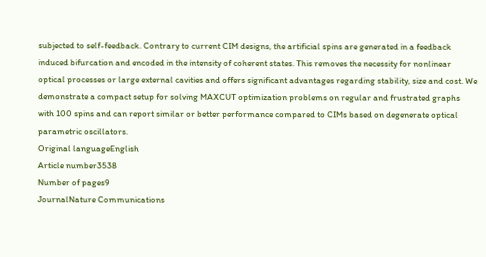subjected to self-feedback. Contrary to current CIM designs, the artificial spins are generated in a feedback induced bifurcation and encoded in the intensity of coherent states. This removes the necessity for nonlinear optical processes or large external cavities and offers significant advantages regarding stability, size and cost. We demonstrate a compact setup for solving MAXCUT optimization problems on regular and frustrated graphs with 100 spins and can report similar or better performance compared to CIMs based on degenerate optical parametric oscillators.
Original languageEnglish
Article number3538
Number of pages9
JournalNature Communications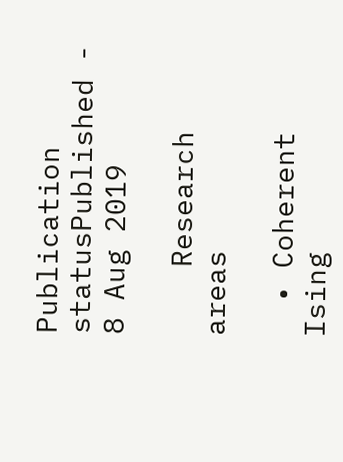Publication statusPublished - 8 Aug 2019

    Research areas

  • Coherent Ising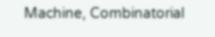Machine, Combinatorial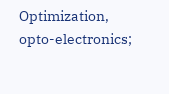Optimization, opto-electronics;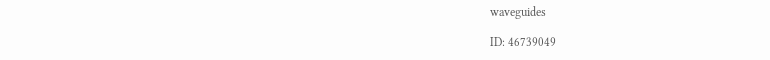waveguides

ID: 46739049